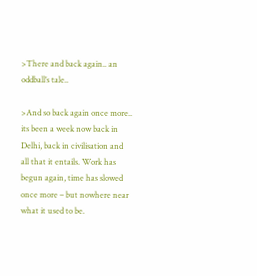>There and back again.. an oddball’s tale..

>And so back again once more.. its been a week now back in Delhi, back in civilisation and all that it entails. Work has begun again, time has slowed once more – but nowhere near what it used to be.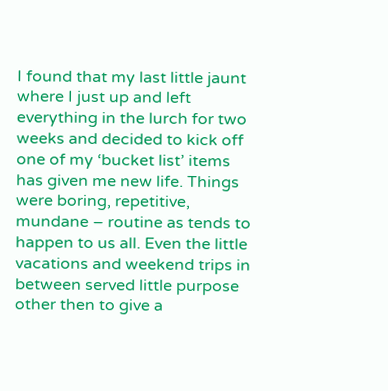I found that my last little jaunt where I just up and left everything in the lurch for two weeks and decided to kick off one of my ‘bucket list’ items has given me new life. Things were boring, repetitive, mundane – routine as tends to happen to us all. Even the little vacations and weekend trips in between served little purpose other then to give a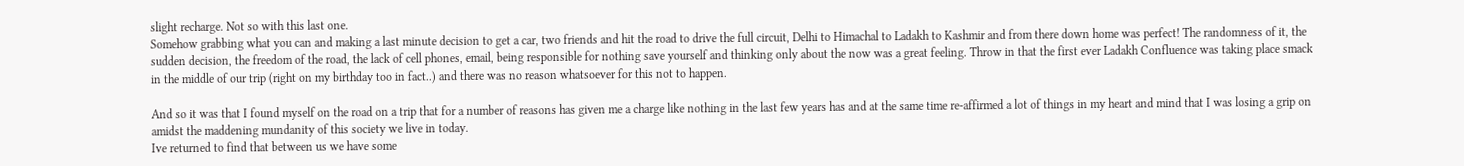slight recharge. Not so with this last one.
Somehow grabbing what you can and making a last minute decision to get a car, two friends and hit the road to drive the full circuit, Delhi to Himachal to Ladakh to Kashmir and from there down home was perfect! The randomness of it, the sudden decision, the freedom of the road, the lack of cell phones, email, being responsible for nothing save yourself and thinking only about the now was a great feeling. Throw in that the first ever Ladakh Confluence was taking place smack in the middle of our trip (right on my birthday too in fact..) and there was no reason whatsoever for this not to happen.

And so it was that I found myself on the road on a trip that for a number of reasons has given me a charge like nothing in the last few years has and at the same time re-affirmed a lot of things in my heart and mind that I was losing a grip on amidst the maddening mundanity of this society we live in today.
Ive returned to find that between us we have some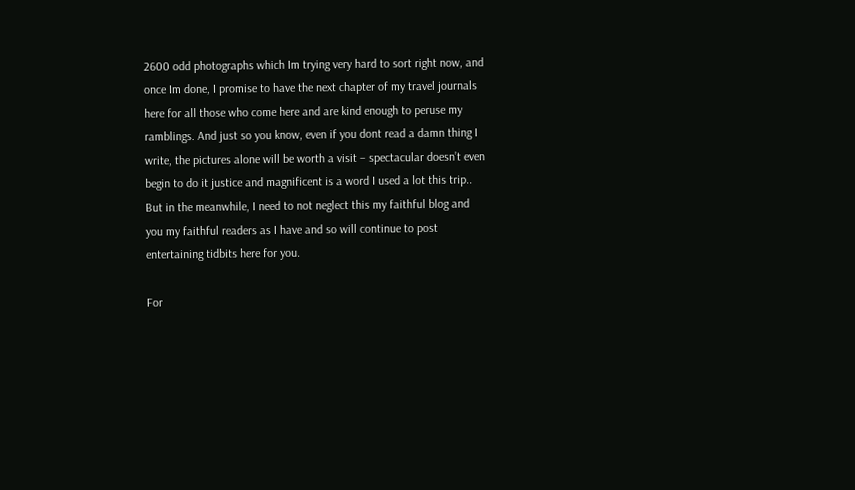2600 odd photographs which Im trying very hard to sort right now, and once Im done, I promise to have the next chapter of my travel journals here for all those who come here and are kind enough to peruse my ramblings. And just so you know, even if you dont read a damn thing I write, the pictures alone will be worth a visit – spectacular doesn’t even begin to do it justice and magnificent is a word I used a lot this trip..
But in the meanwhile, I need to not neglect this my faithful blog and you my faithful readers as I have and so will continue to post entertaining tidbits here for you.

For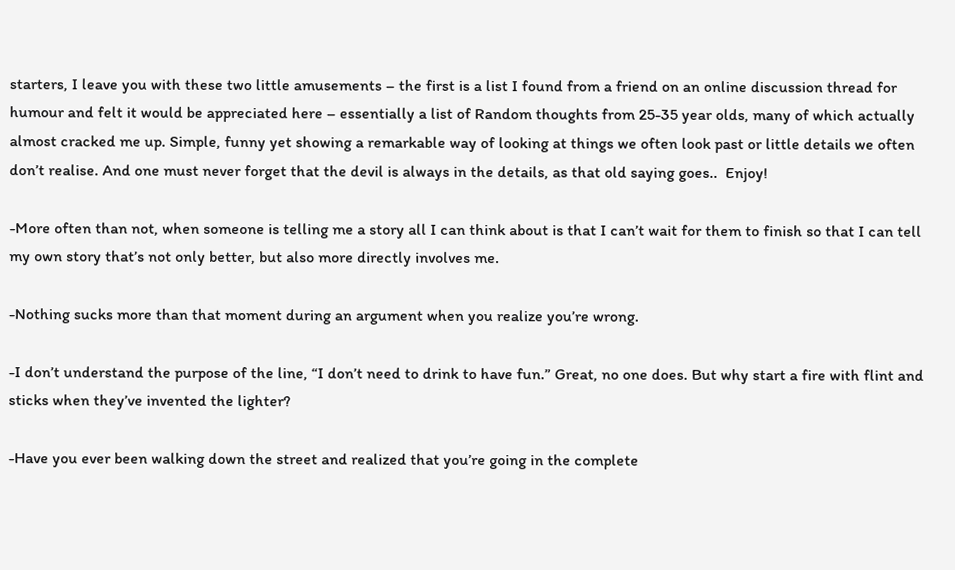starters, I leave you with these two little amusements – the first is a list I found from a friend on an online discussion thread for humour and felt it would be appreciated here – essentially a list of Random thoughts from 25-35 year olds, many of which actually almost cracked me up. Simple, funny yet showing a remarkable way of looking at things we often look past or little details we often don’t realise. And one must never forget that the devil is always in the details, as that old saying goes..  Enjoy!

-More often than not, when someone is telling me a story all I can think about is that I can’t wait for them to finish so that I can tell my own story that’s not only better, but also more directly involves me.

-Nothing sucks more than that moment during an argument when you realize you’re wrong.

-I don’t understand the purpose of the line, “I don’t need to drink to have fun.” Great, no one does. But why start a fire with flint and sticks when they’ve invented the lighter?

-Have you ever been walking down the street and realized that you’re going in the complete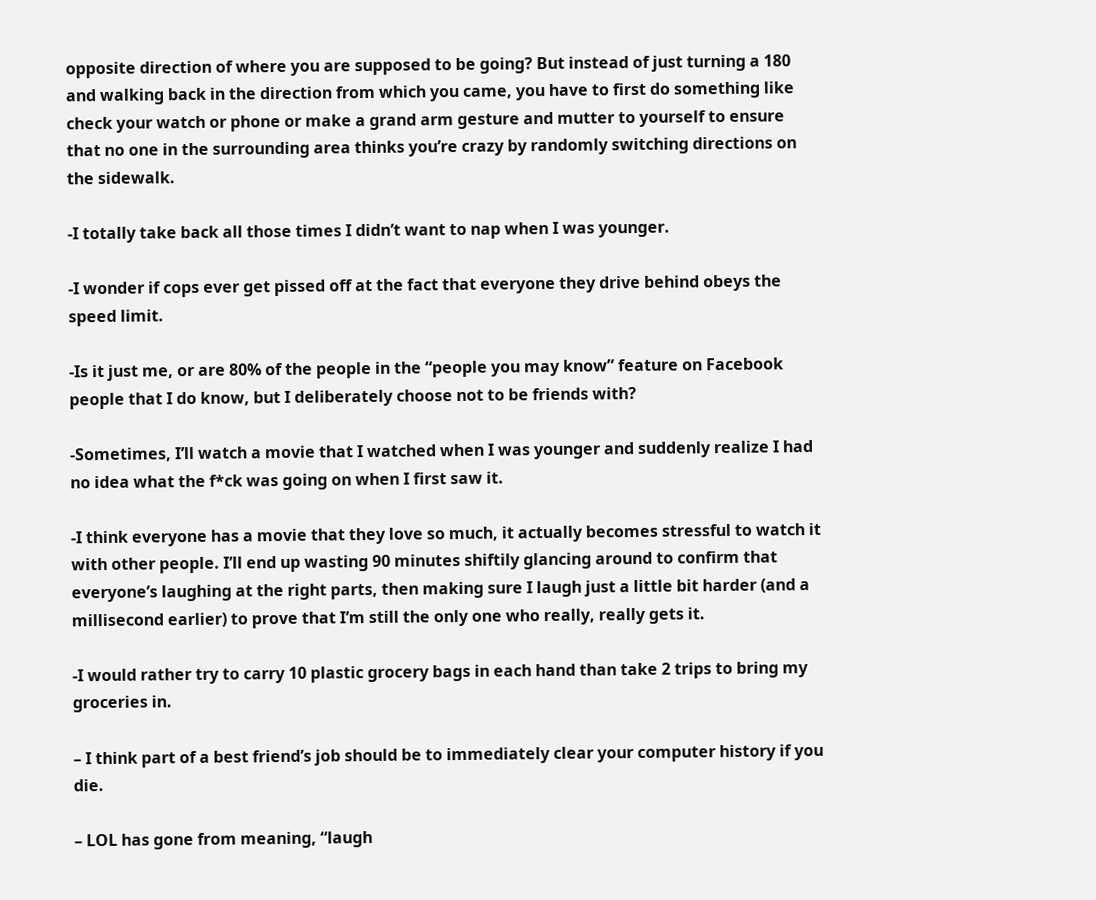opposite direction of where you are supposed to be going? But instead of just turning a 180 and walking back in the direction from which you came, you have to first do something like check your watch or phone or make a grand arm gesture and mutter to yourself to ensure that no one in the surrounding area thinks you’re crazy by randomly switching directions on the sidewalk.

-I totally take back all those times I didn’t want to nap when I was younger.

-I wonder if cops ever get pissed off at the fact that everyone they drive behind obeys the speed limit.

-Is it just me, or are 80% of the people in the “people you may know” feature on Facebook people that I do know, but I deliberately choose not to be friends with?

-Sometimes, I’ll watch a movie that I watched when I was younger and suddenly realize I had no idea what the f*ck was going on when I first saw it.

-I think everyone has a movie that they love so much, it actually becomes stressful to watch it with other people. I’ll end up wasting 90 minutes shiftily glancing around to confirm that everyone’s laughing at the right parts, then making sure I laugh just a little bit harder (and a millisecond earlier) to prove that I’m still the only one who really, really gets it.

-I would rather try to carry 10 plastic grocery bags in each hand than take 2 trips to bring my groceries in.

– I think part of a best friend’s job should be to immediately clear your computer history if you die.

– LOL has gone from meaning, “laugh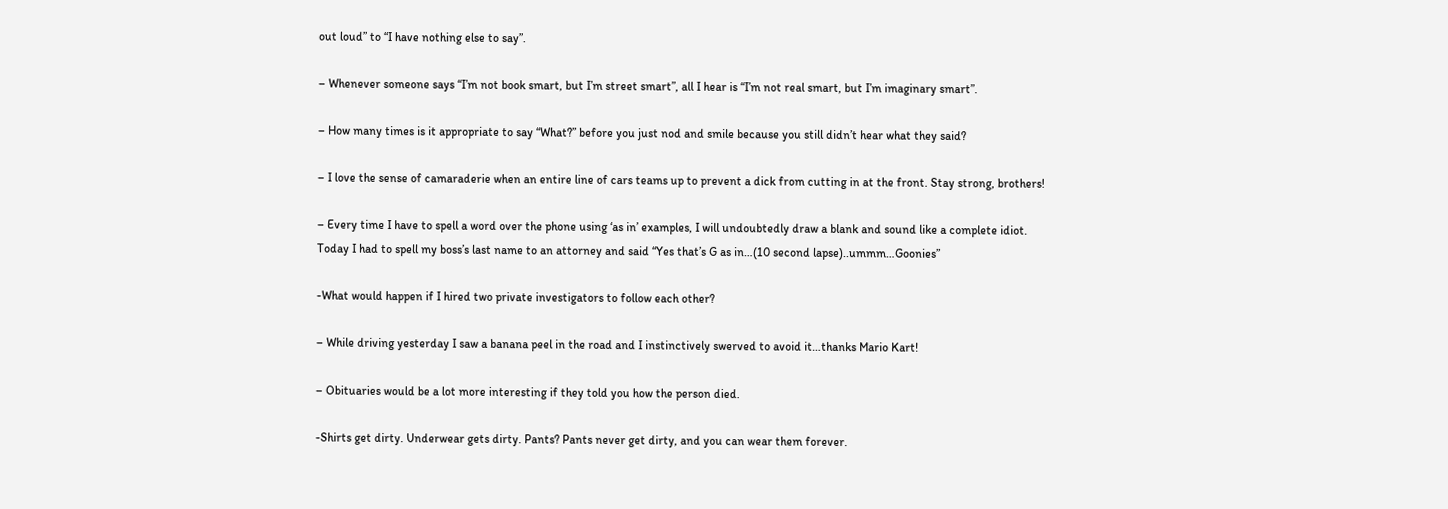out loud” to “I have nothing else to say”.

– Whenever someone says “I’m not book smart, but I’m street smart”, all I hear is “I’m not real smart, but I’m imaginary smart”.

– How many times is it appropriate to say “What?” before you just nod and smile because you still didn’t hear what they said?

– I love the sense of camaraderie when an entire line of cars teams up to prevent a dick from cutting in at the front. Stay strong, brothers!

– Every time I have to spell a word over the phone using ‘as in’ examples, I will undoubtedly draw a blank and sound like a complete idiot. Today I had to spell my boss’s last name to an attorney and said “Yes that’s G as in…(10 second lapse)..ummm…Goonies”

-What would happen if I hired two private investigators to follow each other?

– While driving yesterday I saw a banana peel in the road and I instinctively swerved to avoid it…thanks Mario Kart!

– Obituaries would be a lot more interesting if they told you how the person died.

-Shirts get dirty. Underwear gets dirty. Pants? Pants never get dirty, and you can wear them forever.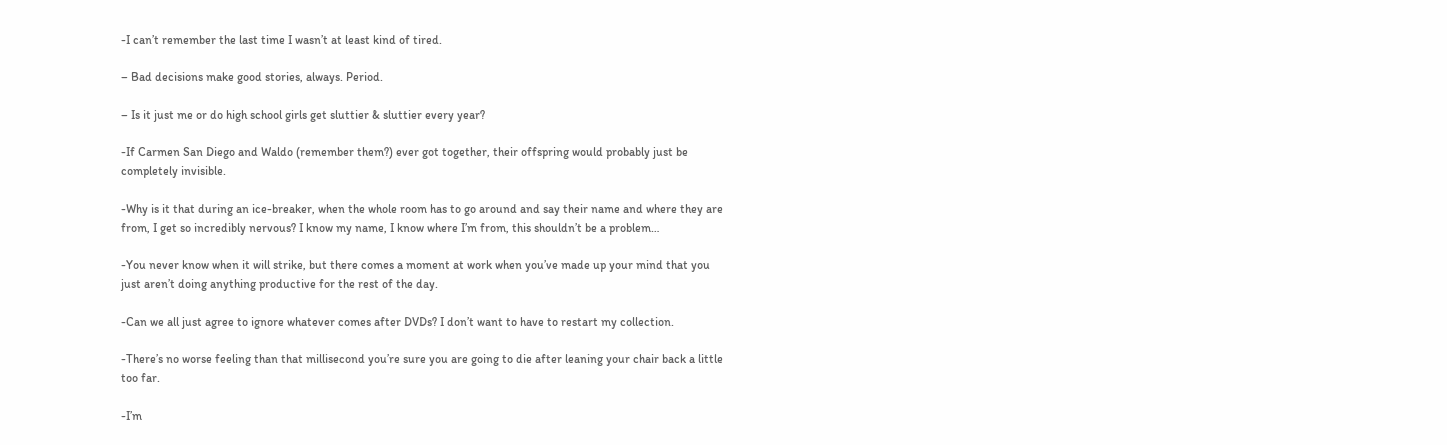-I can’t remember the last time I wasn’t at least kind of tired.

– Bad decisions make good stories, always. Period.

– Is it just me or do high school girls get sluttier & sluttier every year?

-If Carmen San Diego and Waldo (remember them?) ever got together, their offspring would probably just be completely invisible.

-Why is it that during an ice-breaker, when the whole room has to go around and say their name and where they are from, I get so incredibly nervous? I know my name, I know where I’m from, this shouldn’t be a problem…

-You never know when it will strike, but there comes a moment at work when you’ve made up your mind that you just aren’t doing anything productive for the rest of the day.

-Can we all just agree to ignore whatever comes after DVDs? I don’t want to have to restart my collection.

-There’s no worse feeling than that millisecond you’re sure you are going to die after leaning your chair back a little too far.

-I’m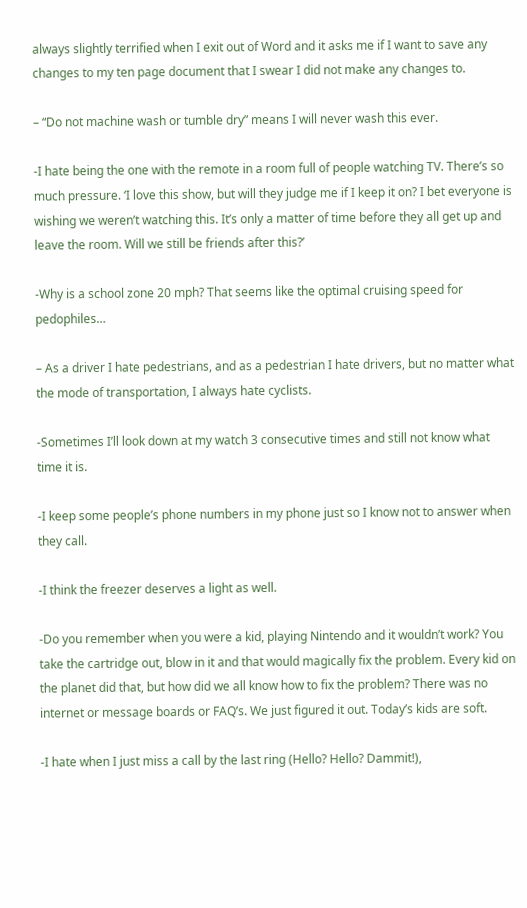always slightly terrified when I exit out of Word and it asks me if I want to save any changes to my ten page document that I swear I did not make any changes to.

– “Do not machine wash or tumble dry” means I will never wash this ever.

-I hate being the one with the remote in a room full of people watching TV. There’s so much pressure. ‘I love this show, but will they judge me if I keep it on? I bet everyone is wishing we weren’t watching this. It’s only a matter of time before they all get up and leave the room. Will we still be friends after this?’

-Why is a school zone 20 mph? That seems like the optimal cruising speed for pedophiles…

– As a driver I hate pedestrians, and as a pedestrian I hate drivers, but no matter what the mode of transportation, I always hate cyclists.

-Sometimes I’ll look down at my watch 3 consecutive times and still not know what time it is.

-I keep some people’s phone numbers in my phone just so I know not to answer when they call.

-I think the freezer deserves a light as well.

-Do you remember when you were a kid, playing Nintendo and it wouldn’t work? You take the cartridge out, blow in it and that would magically fix the problem. Every kid on the planet did that, but how did we all know how to fix the problem? There was no internet or message boards or FAQ’s. We just figured it out. Today’s kids are soft.

-I hate when I just miss a call by the last ring (Hello? Hello? Dammit!),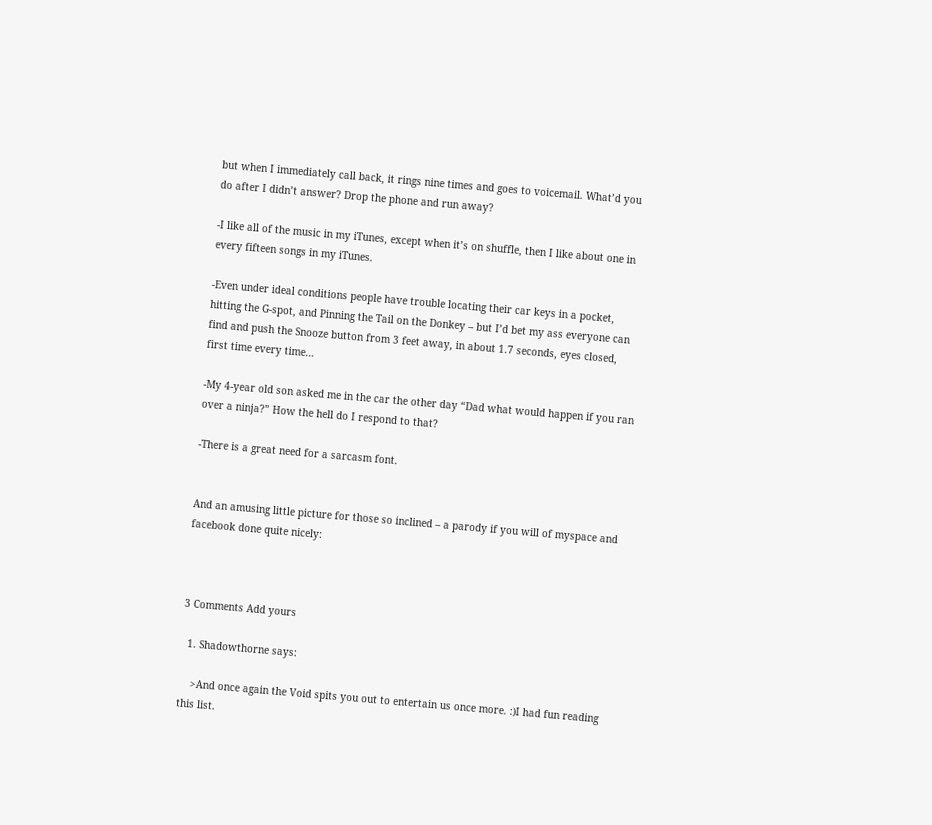but when I immediately call back, it rings nine times and goes to voicemail. What’d you do after I didn’t answer? Drop the phone and run away?

-I like all of the music in my iTunes, except when it’s on shuffle, then I like about one in every fifteen songs in my iTunes.

-Even under ideal conditions people have trouble locating their car keys in a pocket, hitting the G-spot, and Pinning the Tail on the Donkey – but I’d bet my ass everyone can find and push the Snooze button from 3 feet away, in about 1.7 seconds, eyes closed, first time every time…

-My 4-year old son asked me in the car the other day “Dad what would happen if you ran over a ninja?” How the hell do I respond to that?

-There is a great need for a sarcasm font.


And an amusing little picture for those so inclined – a parody if you will of myspace and facebook done quite nicely:



3 Comments Add yours

  1. Shadowthorne says:

    >And once again the Void spits you out to entertain us once more. :)I had fun reading this list.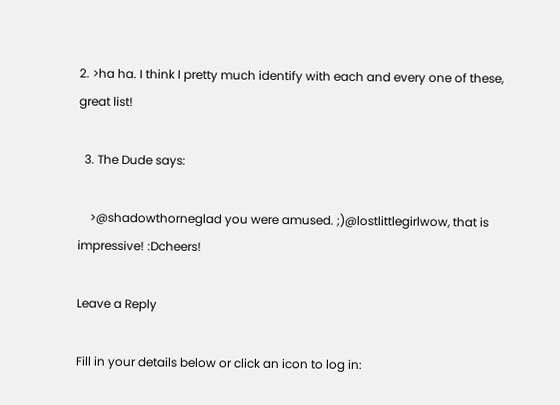2. >ha ha. I think I pretty much identify with each and every one of these, great list!

  3. The Dude says:

    >@shadowthorneglad you were amused. ;)@lostlittlegirlwow, that is impressive! :Dcheers!

Leave a Reply

Fill in your details below or click an icon to log in: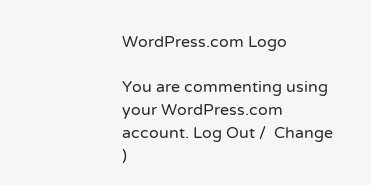WordPress.com Logo

You are commenting using your WordPress.com account. Log Out /  Change )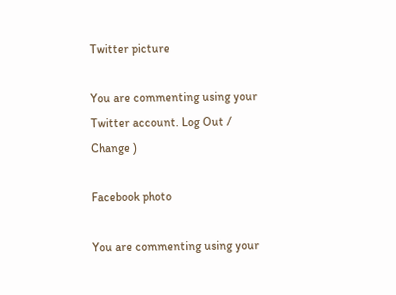Twitter picture

You are commenting using your Twitter account. Log Out /  Change )

Facebook photo

You are commenting using your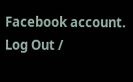Facebook account. Log Out /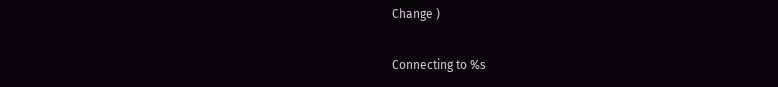Change )

Connecting to %s